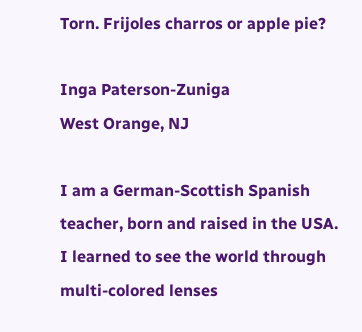Torn. Frijoles charros or apple pie?

Inga Paterson-Zuniga
West Orange, NJ

I am a German-Scottish Spanish teacher, born and raised in the USA. I learned to see the world through multi-colored lenses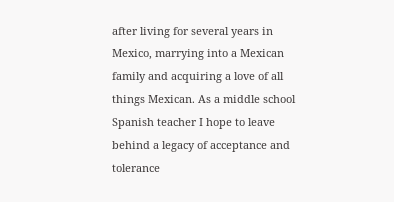after living for several years in Mexico, marrying into a Mexican family and acquiring a love of all things Mexican. As a middle school Spanish teacher I hope to leave behind a legacy of acceptance and tolerance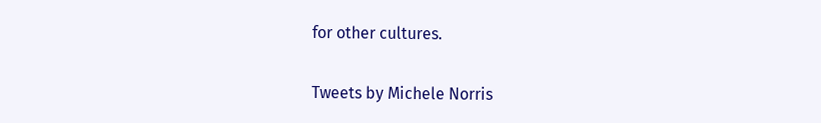for other cultures.


Tweets by Michele Norris